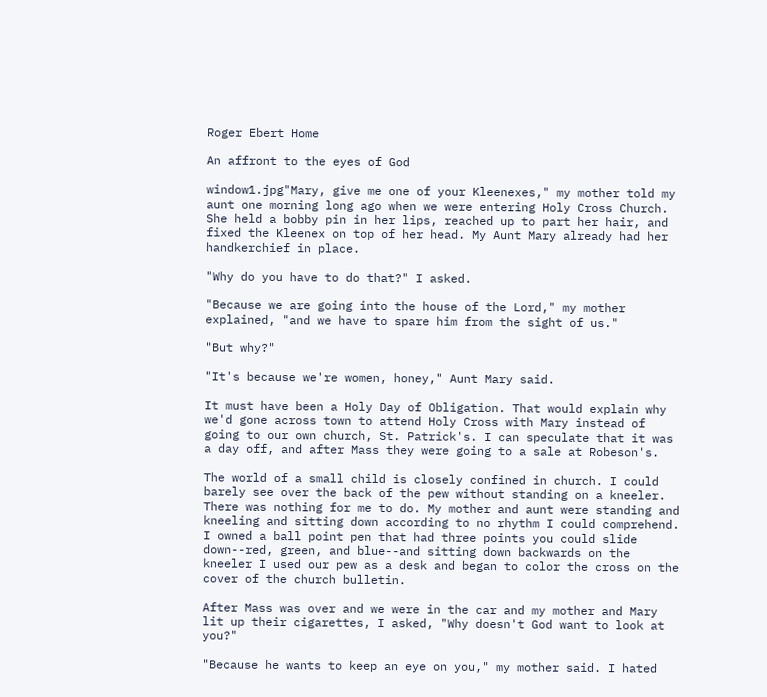Roger Ebert Home

An affront to the eyes of God

window1.jpg"Mary, give me one of your Kleenexes," my mother told my aunt one morning long ago when we were entering Holy Cross Church. She held a bobby pin in her lips, reached up to part her hair, and fixed the Kleenex on top of her head. My Aunt Mary already had her handkerchief in place.

"Why do you have to do that?" I asked.

"Because we are going into the house of the Lord," my mother explained, "and we have to spare him from the sight of us."

"But why?"

"It's because we're women, honey," Aunt Mary said.

It must have been a Holy Day of Obligation. That would explain why we'd gone across town to attend Holy Cross with Mary instead of going to our own church, St. Patrick's. I can speculate that it was a day off, and after Mass they were going to a sale at Robeson's.

The world of a small child is closely confined in church. I could barely see over the back of the pew without standing on a kneeler. There was nothing for me to do. My mother and aunt were standing and kneeling and sitting down according to no rhythm I could comprehend. I owned a ball point pen that had three points you could slide down--red, green, and blue--and sitting down backwards on the kneeler I used our pew as a desk and began to color the cross on the cover of the church bulletin.

After Mass was over and we were in the car and my mother and Mary lit up their cigarettes, I asked, "Why doesn't God want to look at you?"

"Because he wants to keep an eye on you," my mother said. I hated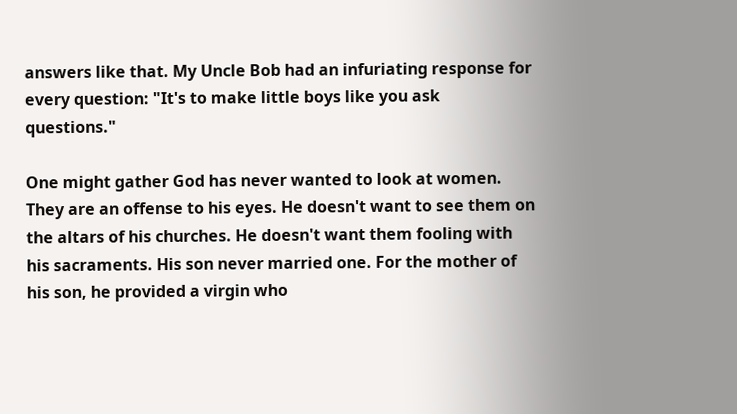answers like that. My Uncle Bob had an infuriating response for every question: "It's to make little boys like you ask questions."

One might gather God has never wanted to look at women. They are an offense to his eyes. He doesn't want to see them on the altars of his churches. He doesn't want them fooling with his sacraments. His son never married one. For the mother of his son, he provided a virgin who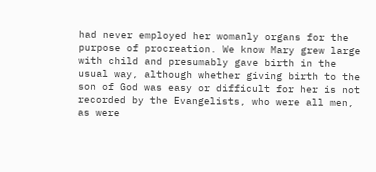had never employed her womanly organs for the purpose of procreation. We know Mary grew large with child and presumably gave birth in the usual way, although whether giving birth to the son of God was easy or difficult for her is not recorded by the Evangelists, who were all men, as were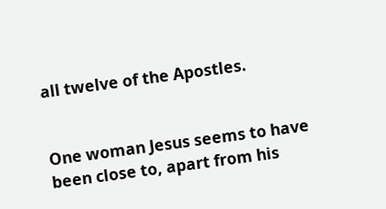all twelve of the Apostles.


One woman Jesus seems to have been close to, apart from his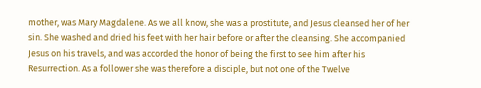mother, was Mary Magdalene. As we all know, she was a prostitute, and Jesus cleansed her of her sin. She washed and dried his feet with her hair before or after the cleansing. She accompanied Jesus on his travels, and was accorded the honor of being the first to see him after his Resurrection. As a follower she was therefore a disciple, but not one of the Twelve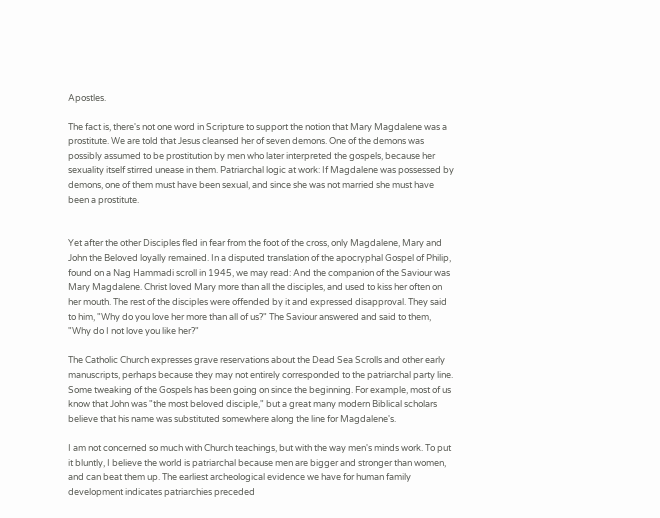Apostles.

The fact is, there's not one word in Scripture to support the notion that Mary Magdalene was a prostitute. We are told that Jesus cleansed her of seven demons. One of the demons was possibly assumed to be prostitution by men who later interpreted the gospels, because her sexuality itself stirred unease in them. Patriarchal logic at work: If Magdalene was possessed by demons, one of them must have been sexual, and since she was not married she must have been a prostitute.


Yet after the other Disciples fled in fear from the foot of the cross, only Magdalene, Mary and John the Beloved loyally remained. In a disputed translation of the apocryphal Gospel of Philip, found on a Nag Hammadi scroll in 1945, we may read: And the companion of the Saviour was Mary Magdalene. Christ loved Mary more than all the disciples, and used to kiss her often on her mouth. The rest of the disciples were offended by it and expressed disapproval. They said to him, "Why do you love her more than all of us?" The Saviour answered and said to them, "Why do I not love you like her?"

The Catholic Church expresses grave reservations about the Dead Sea Scrolls and other early manuscripts, perhaps because they may not entirely corresponded to the patriarchal party line. Some tweaking of the Gospels has been going on since the beginning. For example, most of us know that John was "the most beloved disciple," but a great many modern Biblical scholars believe that his name was substituted somewhere along the line for Magdalene's.

I am not concerned so much with Church teachings, but with the way men's minds work. To put it bluntly, I believe the world is patriarchal because men are bigger and stronger than women, and can beat them up. The earliest archeological evidence we have for human family development indicates patriarchies preceded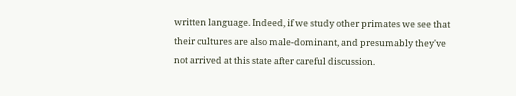written language. Indeed, if we study other primates we see that their cultures are also male-dominant, and presumably they've not arrived at this state after careful discussion.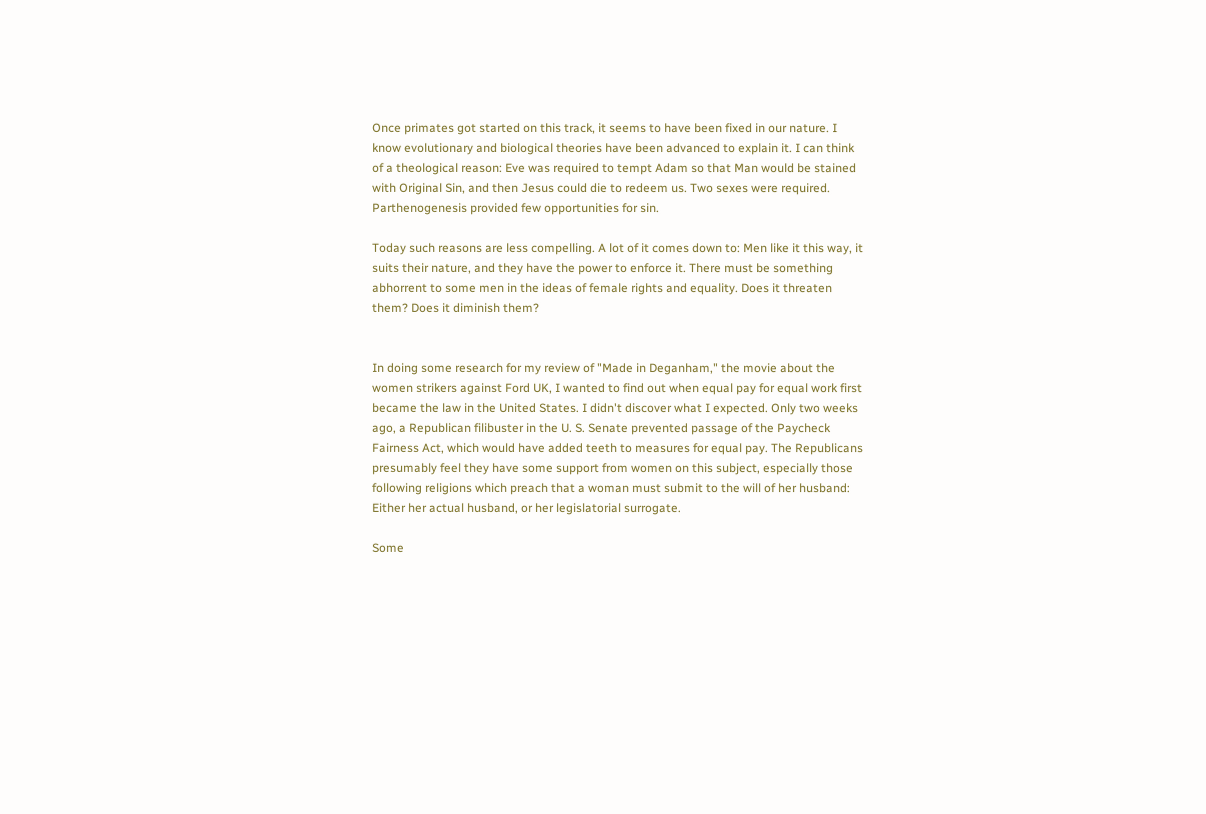Once primates got started on this track, it seems to have been fixed in our nature. I know evolutionary and biological theories have been advanced to explain it. I can think of a theological reason: Eve was required to tempt Adam so that Man would be stained with Original Sin, and then Jesus could die to redeem us. Two sexes were required. Parthenogenesis provided few opportunities for sin.

Today such reasons are less compelling. A lot of it comes down to: Men like it this way, it suits their nature, and they have the power to enforce it. There must be something abhorrent to some men in the ideas of female rights and equality. Does it threaten them? Does it diminish them?


In doing some research for my review of "Made in Deganham," the movie about the women strikers against Ford UK, I wanted to find out when equal pay for equal work first became the law in the United States. I didn't discover what I expected. Only two weeks ago, a Republican filibuster in the U. S. Senate prevented passage of the Paycheck Fairness Act, which would have added teeth to measures for equal pay. The Republicans presumably feel they have some support from women on this subject, especially those following religions which preach that a woman must submit to the will of her husband: Either her actual husband, or her legislatorial surrogate.

Some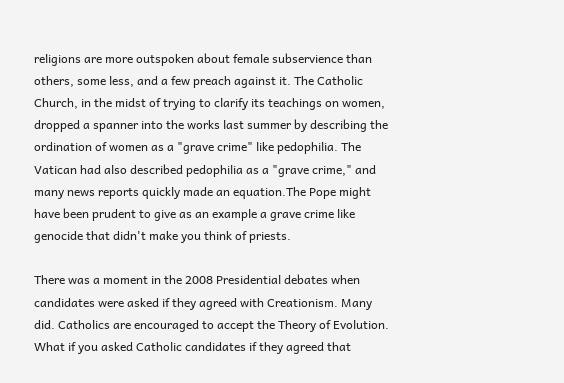religions are more outspoken about female subservience than others, some less, and a few preach against it. The Catholic Church, in the midst of trying to clarify its teachings on women, dropped a spanner into the works last summer by describing the ordination of women as a "grave crime" like pedophilia. The Vatican had also described pedophilia as a "grave crime," and many news reports quickly made an equation.The Pope might have been prudent to give as an example a grave crime like genocide that didn't make you think of priests.

There was a moment in the 2008 Presidential debates when candidates were asked if they agreed with Creationism. Many did. Catholics are encouraged to accept the Theory of Evolution. What if you asked Catholic candidates if they agreed that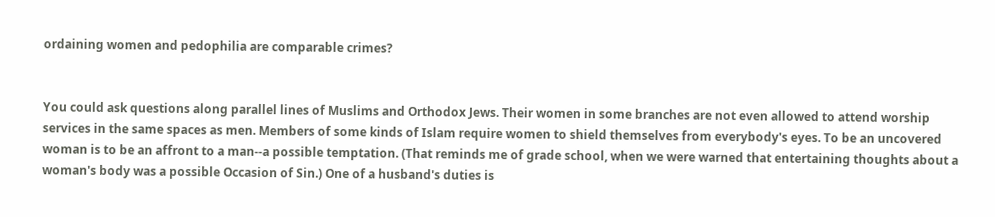ordaining women and pedophilia are comparable crimes?


You could ask questions along parallel lines of Muslims and Orthodox Jews. Their women in some branches are not even allowed to attend worship services in the same spaces as men. Members of some kinds of Islam require women to shield themselves from everybody's eyes. To be an uncovered woman is to be an affront to a man--a possible temptation. (That reminds me of grade school, when we were warned that entertaining thoughts about a woman's body was a possible Occasion of Sin.) One of a husband's duties is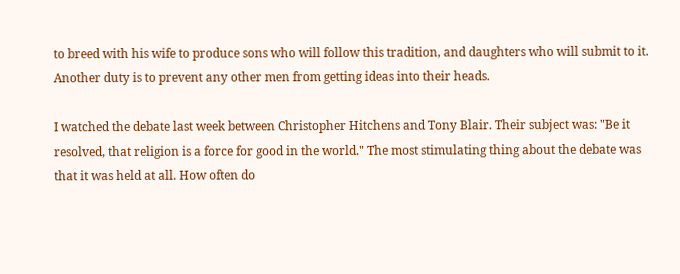to breed with his wife to produce sons who will follow this tradition, and daughters who will submit to it. Another duty is to prevent any other men from getting ideas into their heads.

I watched the debate last week between Christopher Hitchens and Tony Blair. Their subject was: "Be it resolved, that religion is a force for good in the world." The most stimulating thing about the debate was that it was held at all. How often do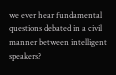we ever hear fundamental questions debated in a civil manner between intelligent speakers?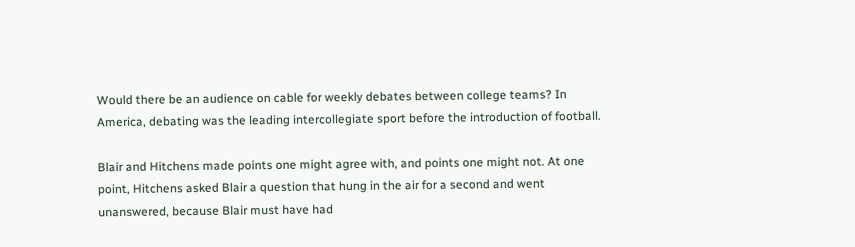Would there be an audience on cable for weekly debates between college teams? In America, debating was the leading intercollegiate sport before the introduction of football.

Blair and Hitchens made points one might agree with, and points one might not. At one point, Hitchens asked Blair a question that hung in the air for a second and went unanswered, because Blair must have had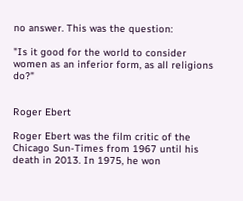no answer. This was the question:

"Is it good for the world to consider women as an inferior form, as all religions do?"


Roger Ebert

Roger Ebert was the film critic of the Chicago Sun-Times from 1967 until his death in 2013. In 1975, he won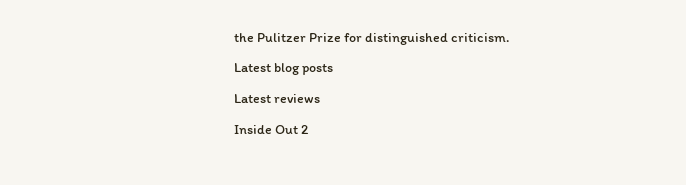the Pulitzer Prize for distinguished criticism.

Latest blog posts

Latest reviews

Inside Out 2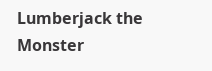Lumberjack the Monster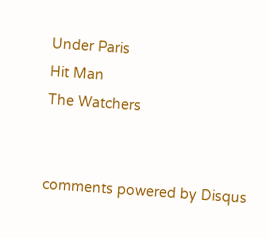Under Paris
Hit Man
The Watchers


comments powered by Disqus